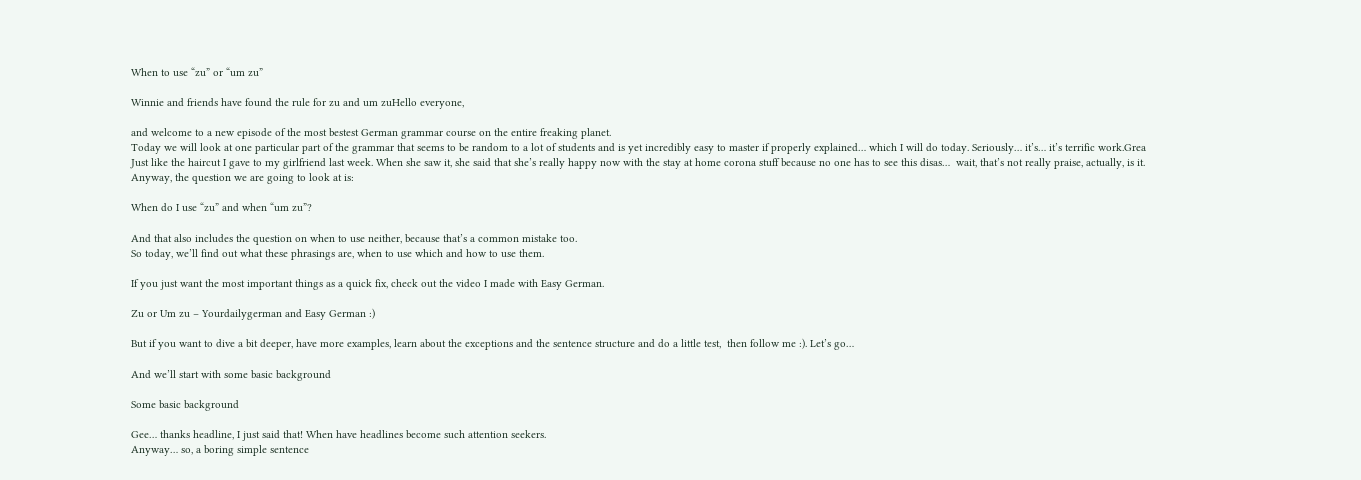When to use “zu” or “um zu”

Winnie and friends have found the rule for zu and um zuHello everyone,

and welcome to a new episode of the most bestest German grammar course on the entire freaking planet.
Today we will look at one particular part of the grammar that seems to be random to a lot of students and is yet incredibly easy to master if properly explained… which I will do today. Seriously… it’s… it’s terrific work.Grea
Just like the haircut I gave to my girlfriend last week. When she saw it, she said that she’s really happy now with the stay at home corona stuff because no one has to see this disas…  wait, that’s not really praise, actually, is it.
Anyway, the question we are going to look at is:

When do I use “zu” and when “um zu”?

And that also includes the question on when to use neither, because that’s a common mistake too.
So today, we’ll find out what these phrasings are, when to use which and how to use them.

If you just want the most important things as a quick fix, check out the video I made with Easy German.

Zu or Um zu – Yourdailygerman and Easy German :)

But if you want to dive a bit deeper, have more examples, learn about the exceptions and the sentence structure and do a little test,  then follow me :). Let’s go…

And we’ll start with some basic background

Some basic background

Gee… thanks headline, I just said that! When have headlines become such attention seekers.
Anyway… so, a boring simple sentence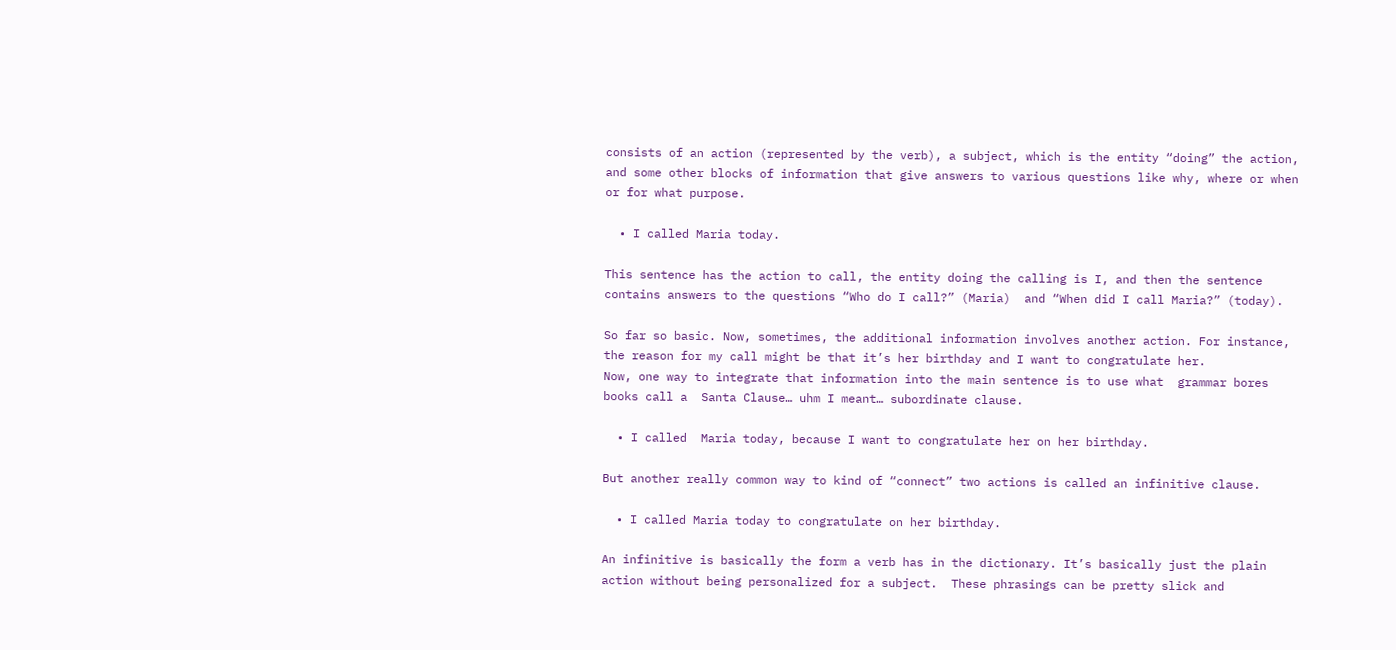consists of an action (represented by the verb), a subject, which is the entity “doing” the action, and some other blocks of information that give answers to various questions like why, where or when or for what purpose.

  • I called Maria today.

This sentence has the action to call, the entity doing the calling is I, and then the sentence contains answers to the questions “Who do I call?” (Maria)  and “When did I call Maria?” (today).

So far so basic. Now, sometimes, the additional information involves another action. For instance, the reason for my call might be that it’s her birthday and I want to congratulate her.
Now, one way to integrate that information into the main sentence is to use what  grammar bores books call a  Santa Clause… uhm I meant… subordinate clause.

  • I called  Maria today, because I want to congratulate her on her birthday.

But another really common way to kind of “connect” two actions is called an infinitive clause.

  • I called Maria today to congratulate on her birthday.

An infinitive is basically the form a verb has in the dictionary. It’s basically just the plain action without being personalized for a subject.  These phrasings can be pretty slick and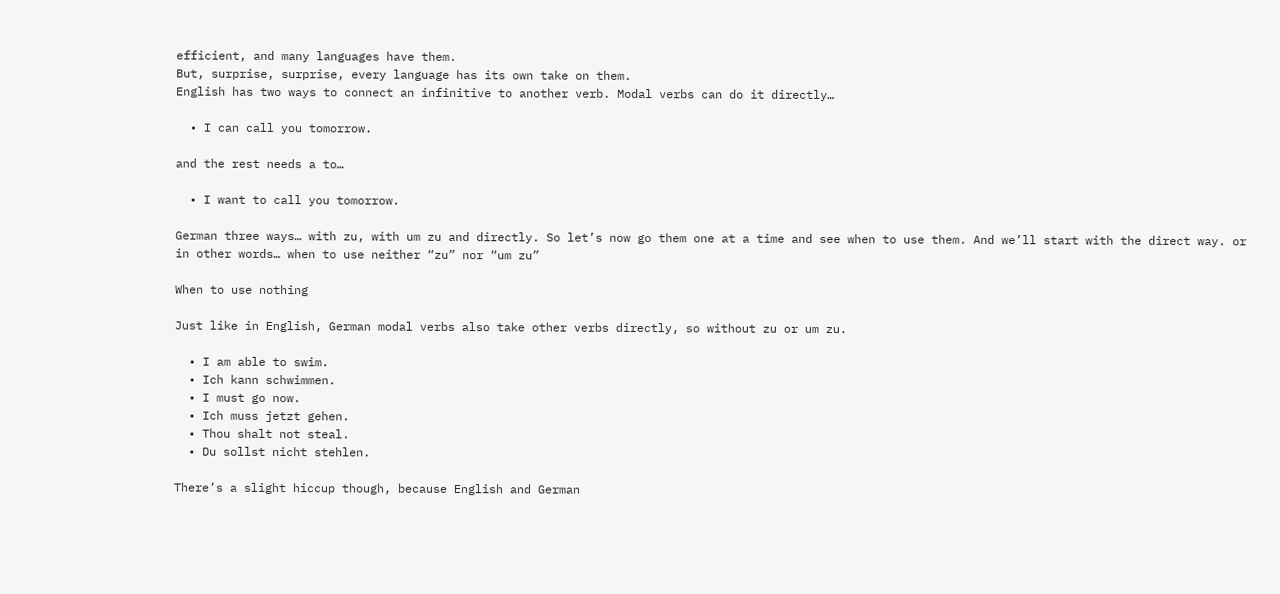efficient, and many languages have them.
But, surprise, surprise, every language has its own take on them.
English has two ways to connect an infinitive to another verb. Modal verbs can do it directly…

  • I can call you tomorrow.

and the rest needs a to…

  • I want to call you tomorrow.

German three ways… with zu, with um zu and directly. So let’s now go them one at a time and see when to use them. And we’ll start with the direct way. or in other words… when to use neither “zu” nor “um zu”

When to use nothing

Just like in English, German modal verbs also take other verbs directly, so without zu or um zu.

  • I am able to swim.
  • Ich kann schwimmen.
  • I must go now.
  • Ich muss jetzt gehen.
  • Thou shalt not steal.
  • Du sollst nicht stehlen.

There’s a slight hiccup though, because English and German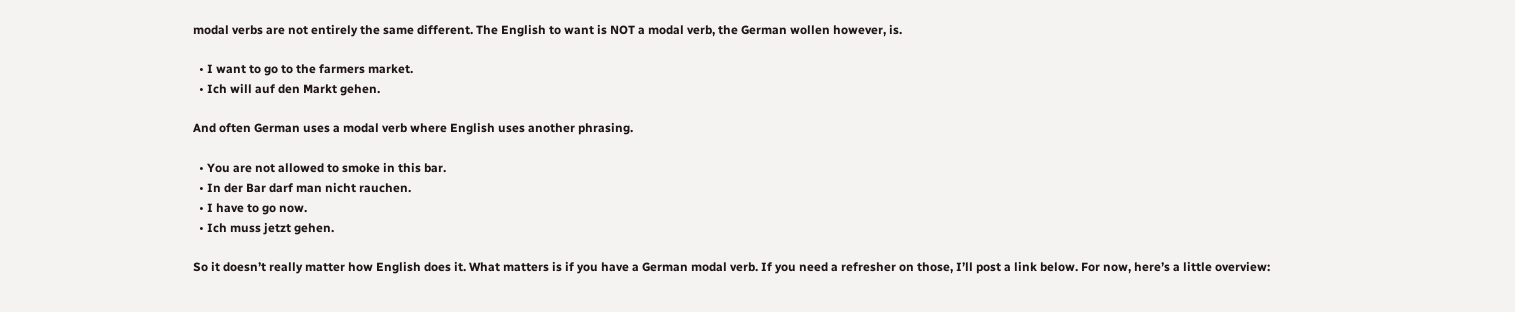modal verbs are not entirely the same different. The English to want is NOT a modal verb, the German wollen however, is.

  • I want to go to the farmers market.
  • Ich will auf den Markt gehen.

And often German uses a modal verb where English uses another phrasing.

  • You are not allowed to smoke in this bar.
  • In der Bar darf man nicht rauchen.
  • I have to go now.
  • Ich muss jetzt gehen.

So it doesn’t really matter how English does it. What matters is if you have a German modal verb. If you need a refresher on those, I’ll post a link below. For now, here’s a little overview: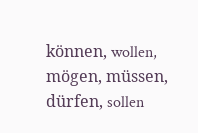können, wollen, mögen, müssen, dürfen, sollen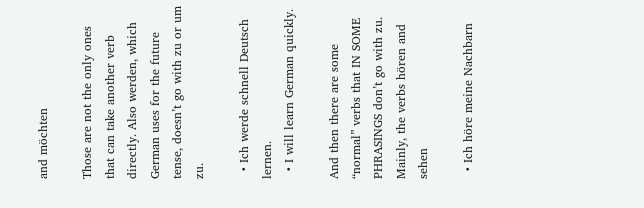and möchten

Those are not the only ones that can take another verb directly. Also werden, which German uses for the future tense, doesn’t go with zu or um zu.

  • Ich werde schnell Deutsch lernen.
  • I will learn German quickly.

And then there are some “normal” verbs that IN SOME PHRASINGS don’t go with zu.  Mainly, the verbs hören and sehen

  • Ich höre meine Nachbarn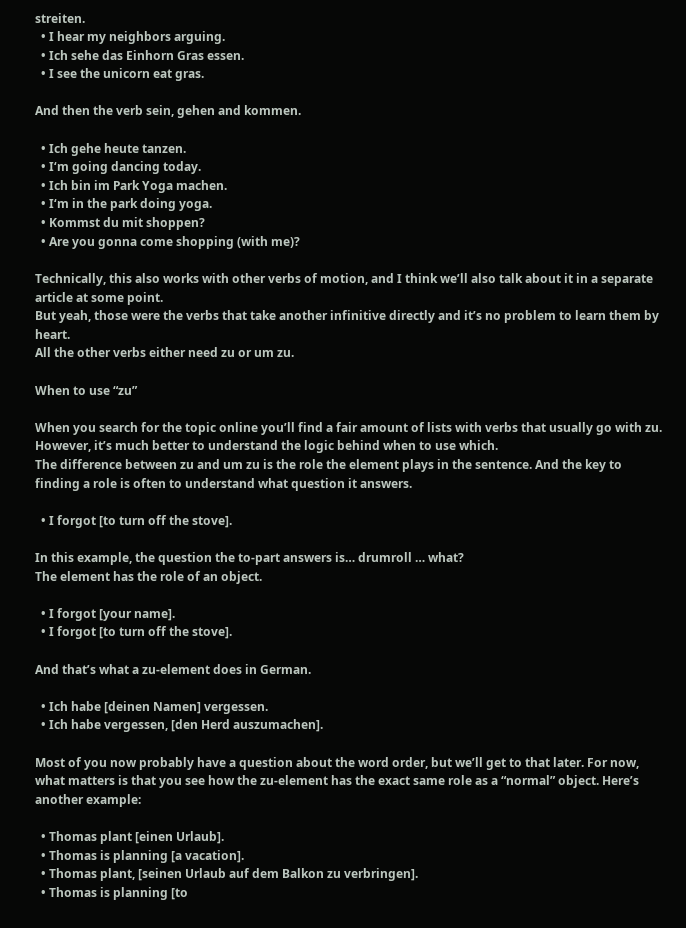streiten.
  • I hear my neighbors arguing.
  • Ich sehe das Einhorn Gras essen.
  • I see the unicorn eat gras.

And then the verb sein, gehen and kommen.

  • Ich gehe heute tanzen.
  • I‘m going dancing today.
  • Ich bin im Park Yoga machen.
  • I‘m in the park doing yoga.
  • Kommst du mit shoppen?
  • Are you gonna come shopping (with me)?

Technically, this also works with other verbs of motion, and I think we’ll also talk about it in a separate article at some point.
But yeah, those were the verbs that take another infinitive directly and it’s no problem to learn them by heart.
All the other verbs either need zu or um zu.

When to use “zu”

When you search for the topic online you’ll find a fair amount of lists with verbs that usually go with zu. However, it’s much better to understand the logic behind when to use which.
The difference between zu and um zu is the role the element plays in the sentence. And the key to finding a role is often to understand what question it answers.

  • I forgot [to turn off the stove].

In this example, the question the to-part answers is… drumroll … what?
The element has the role of an object.

  • I forgot [your name].
  • I forgot [to turn off the stove].

And that’s what a zu-element does in German.

  • Ich habe [deinen Namen] vergessen.
  • Ich habe vergessen, [den Herd auszumachen].

Most of you now probably have a question about the word order, but we’ll get to that later. For now, what matters is that you see how the zu-element has the exact same role as a “normal” object. Here’s another example:

  • Thomas plant [einen Urlaub].
  • Thomas is planning [a vacation].
  • Thomas plant, [seinen Urlaub auf dem Balkon zu verbringen].
  • Thomas is planning [to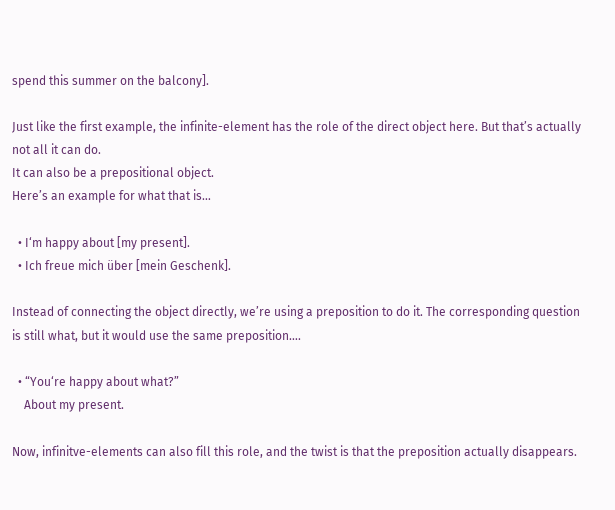spend this summer on the balcony].

Just like the first example, the infinite-element has the role of the direct object here. But that’s actually not all it can do.
It can also be a prepositional object.
Here’s an example for what that is…

  • I‘m happy about [my present].
  • Ich freue mich über [mein Geschenk].

Instead of connecting the object directly, we’re using a preposition to do it. The corresponding question is still what, but it would use the same preposition….

  • “You‘re happy about what?”
    About my present.

Now, infinitve-elements can also fill this role, and the twist is that the preposition actually disappears.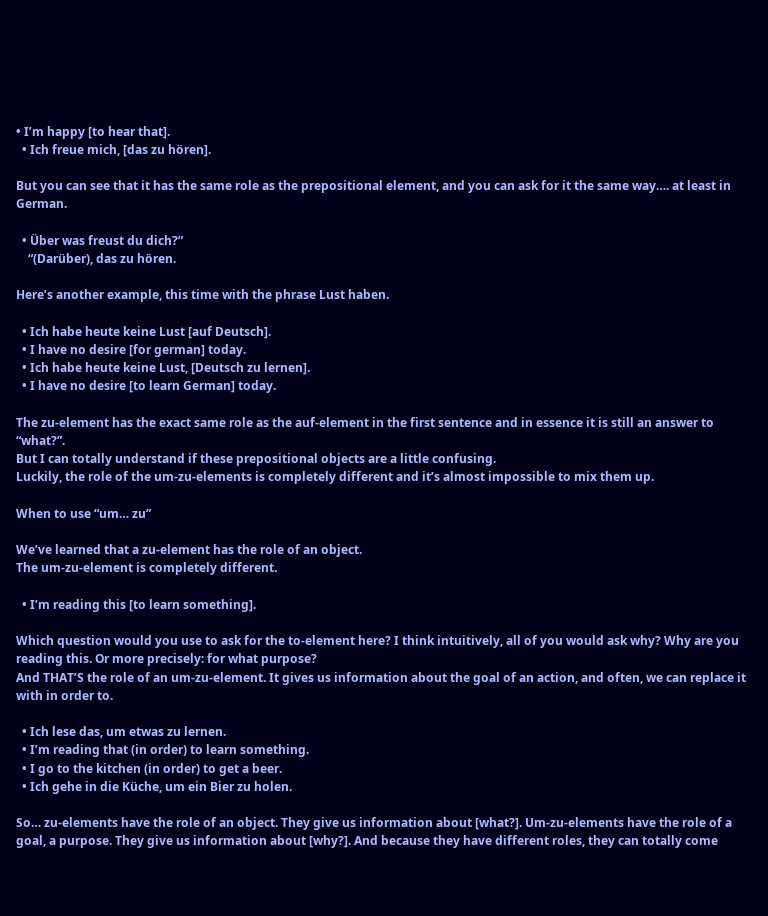• I’m happy [to hear that].
  • Ich freue mich, [das zu hören].

But you can see that it has the same role as the prepositional element, and you can ask for it the same way…. at least in German.

  • Über was freust du dich?”
    “(Darüber), das zu hören.

Here’s another example, this time with the phrase Lust haben.

  • Ich habe heute keine Lust [auf Deutsch].
  • I have no desire [for german] today.
  • Ich habe heute keine Lust, [Deutsch zu lernen].
  • I have no desire [to learn German] today.

The zu-element has the exact same role as the auf-element in the first sentence and in essence it is still an answer to “what?”.
But I can totally understand if these prepositional objects are a little confusing.
Luckily, the role of the um-zu-elements is completely different and it’s almost impossible to mix them up.

When to use “um… zu”

We’ve learned that a zu-element has the role of an object.
The um-zu-element is completely different.

  • I’m reading this [to learn something].

Which question would you use to ask for the to-element here? I think intuitively, all of you would ask why? Why are you reading this. Or more precisely: for what purpose?
And THAT’S the role of an um-zu-element. It gives us information about the goal of an action, and often, we can replace it with in order to.

  • Ich lese das, um etwas zu lernen.
  • I’m reading that (in order) to learn something.
  • I go to the kitchen (in order) to get a beer.
  • Ich gehe in die Küche, um ein Bier zu holen.

So… zu-elements have the role of an object. They give us information about [what?]. Um-zu-elements have the role of a goal, a purpose. They give us information about [why?]. And because they have different roles, they can totally come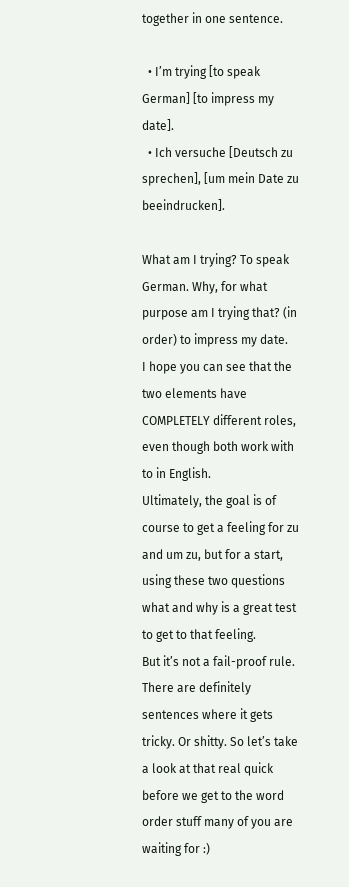together in one sentence.

  • I’m trying [to speak German] [to impress my date].
  • Ich versuche [Deutsch zu sprechen], [um mein Date zu beeindrucken].

What am I trying? To speak German. Why, for what purpose am I trying that? (in order) to impress my date.
I hope you can see that the two elements have COMPLETELY different roles, even though both work with to in English.
Ultimately, the goal is of course to get a feeling for zu and um zu, but for a start, using these two questions what and why is a great test to get to that feeling.
But it’s not a fail-proof rule. There are definitely sentences where it gets tricky. Or shitty. So let’s take a look at that real quick before we get to the word order stuff many of you are waiting for :)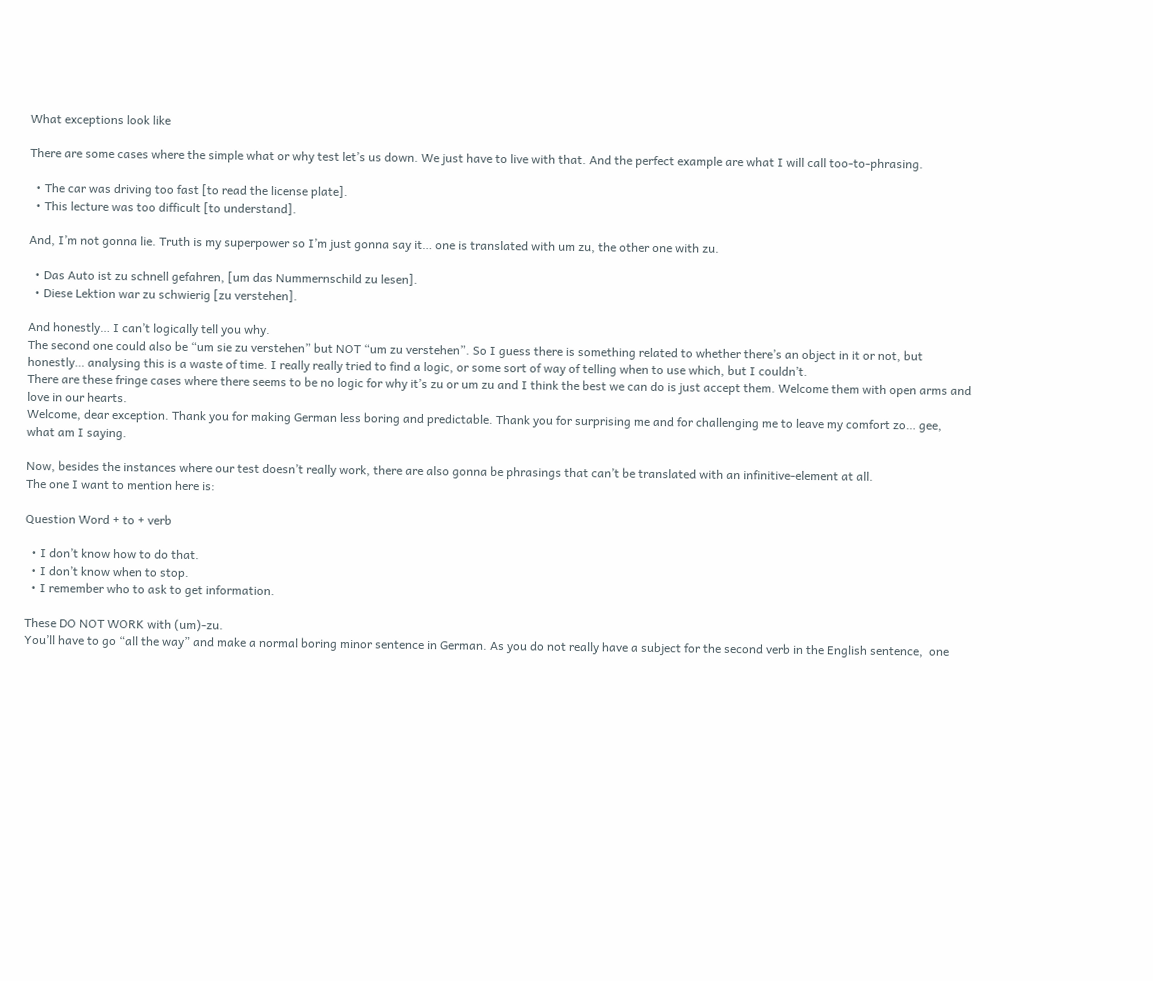What exceptions look like

There are some cases where the simple what or why test let’s us down. We just have to live with that. And the perfect example are what I will call too-to-phrasing.

  • The car was driving too fast [to read the license plate].
  • This lecture was too difficult [to understand].

And, I’m not gonna lie. Truth is my superpower so I’m just gonna say it… one is translated with um zu, the other one with zu.

  • Das Auto ist zu schnell gefahren, [um das Nummernschild zu lesen].
  • Diese Lektion war zu schwierig [zu verstehen].

And honestly… I can’t logically tell you why.
The second one could also be “um sie zu verstehen” but NOT “um zu verstehen”. So I guess there is something related to whether there’s an object in it or not, but honestly… analysing this is a waste of time. I really really tried to find a logic, or some sort of way of telling when to use which, but I couldn’t.
There are these fringe cases where there seems to be no logic for why it’s zu or um zu and I think the best we can do is just accept them. Welcome them with open arms and love in our hearts.
Welcome, dear exception. Thank you for making German less boring and predictable. Thank you for surprising me and for challenging me to leave my comfort zo… gee, what am I saying.

Now, besides the instances where our test doesn’t really work, there are also gonna be phrasings that can’t be translated with an infinitive-element at all.
The one I want to mention here is:

Question Word + to + verb

  • I don’t know how to do that.
  • I don’t know when to stop.
  • I remember who to ask to get information.

These DO NOT WORK with (um)-zu.
You’ll have to go “all the way” and make a normal boring minor sentence in German. As you do not really have a subject for the second verb in the English sentence,  one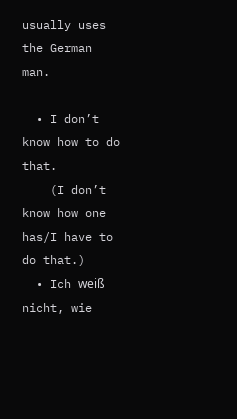usually uses the German man.

  • I don’t know how to do that.
    (I don’t know how one has/I have to do that.)
  • Ich weiß nicht, wie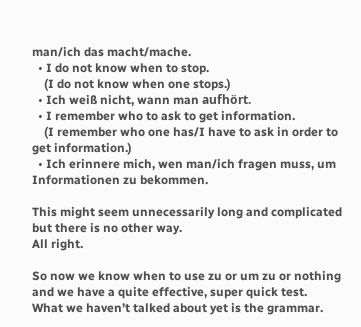man/ich das macht/mache.
  • I do not know when to stop.
    (I do not know when one stops.)
  • Ich weiß nicht, wann man aufhört.
  • I remember who to ask to get information.
    (I remember who one has/I have to ask in order to get information.)
  • Ich erinnere mich, wen man/ich fragen muss, um Informationen zu bekommen.

This might seem unnecessarily long and complicated but there is no other way.
All right.

So now we know when to use zu or um zu or nothing and we have a quite effective, super quick test.
What we haven’t talked about yet is the grammar.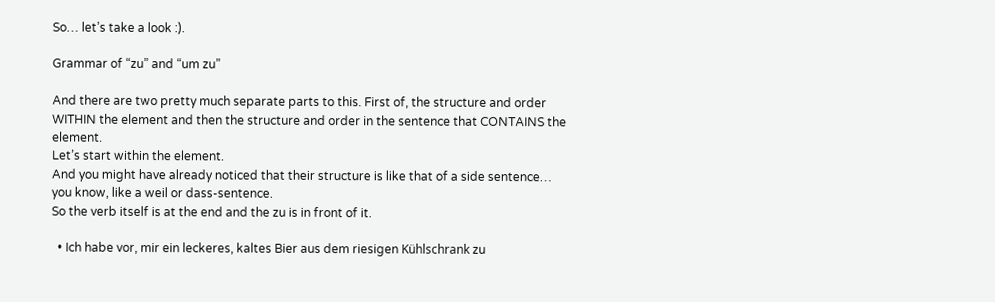So… let’s take a look :).

Grammar of “zu” and “um zu”

And there are two pretty much separate parts to this. First of, the structure and order WITHIN the element and then the structure and order in the sentence that CONTAINS the element.
Let’s start within the element.
And you might have already noticed that their structure is like that of a side sentence… you know, like a weil or dass-sentence.
So the verb itself is at the end and the zu is in front of it.

  • Ich habe vor, mir ein leckeres, kaltes Bier aus dem riesigen Kühlschrank zu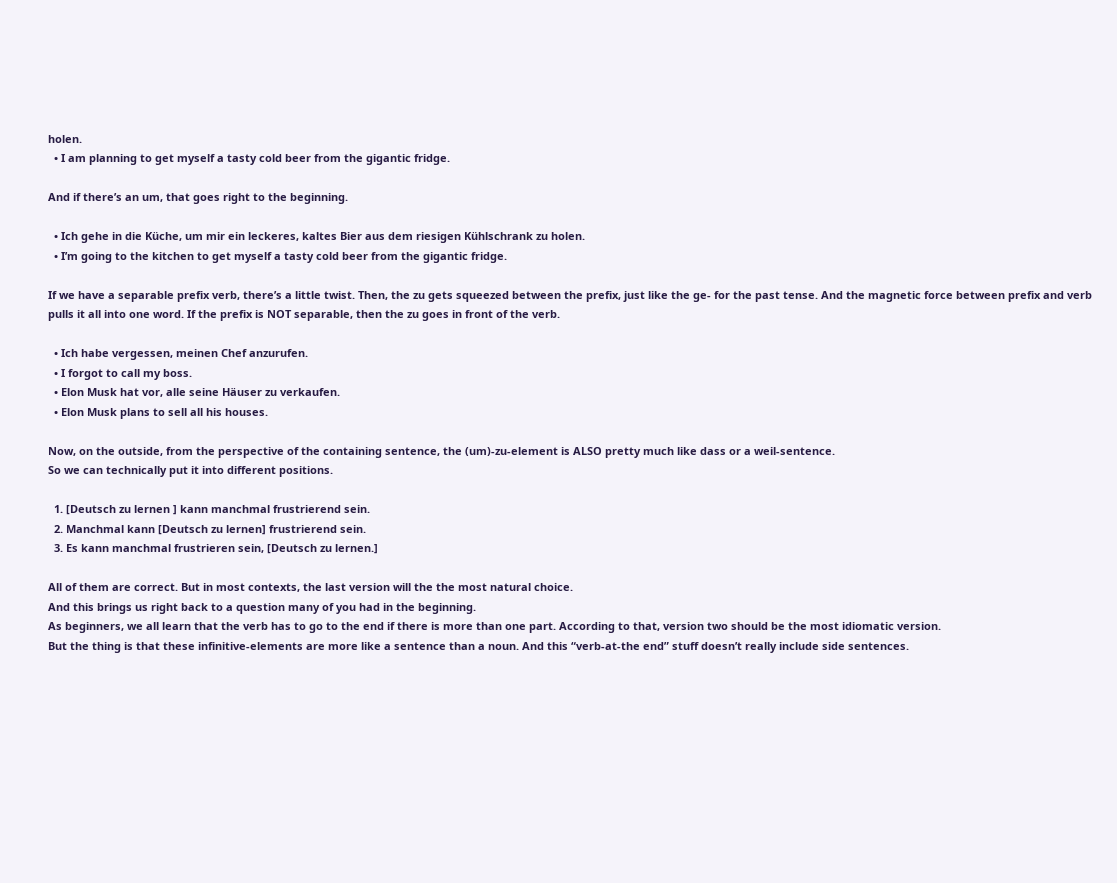holen.
  • I am planning to get myself a tasty cold beer from the gigantic fridge.

And if there’s an um, that goes right to the beginning.

  • Ich gehe in die Küche, um mir ein leckeres, kaltes Bier aus dem riesigen Kühlschrank zu holen.
  • I’m going to the kitchen to get myself a tasty cold beer from the gigantic fridge.

If we have a separable prefix verb, there’s a little twist. Then, the zu gets squeezed between the prefix, just like the ge- for the past tense. And the magnetic force between prefix and verb pulls it all into one word. If the prefix is NOT separable, then the zu goes in front of the verb.

  • Ich habe vergessen, meinen Chef anzurufen.
  • I forgot to call my boss.
  • Elon Musk hat vor, alle seine Häuser zu verkaufen.
  • Elon Musk plans to sell all his houses.

Now, on the outside, from the perspective of the containing sentence, the (um)-zu-element is ALSO pretty much like dass or a weil-sentence.
So we can technically put it into different positions.

  1. [Deutsch zu lernen ] kann manchmal frustrierend sein.
  2. Manchmal kann [Deutsch zu lernen] frustrierend sein.
  3. Es kann manchmal frustrieren sein, [Deutsch zu lernen.]

All of them are correct. But in most contexts, the last version will the the most natural choice.
And this brings us right back to a question many of you had in the beginning.
As beginners, we all learn that the verb has to go to the end if there is more than one part. According to that, version two should be the most idiomatic version.
But the thing is that these infinitive-elements are more like a sentence than a noun. And this “verb-at-the end” stuff doesn’t really include side sentences.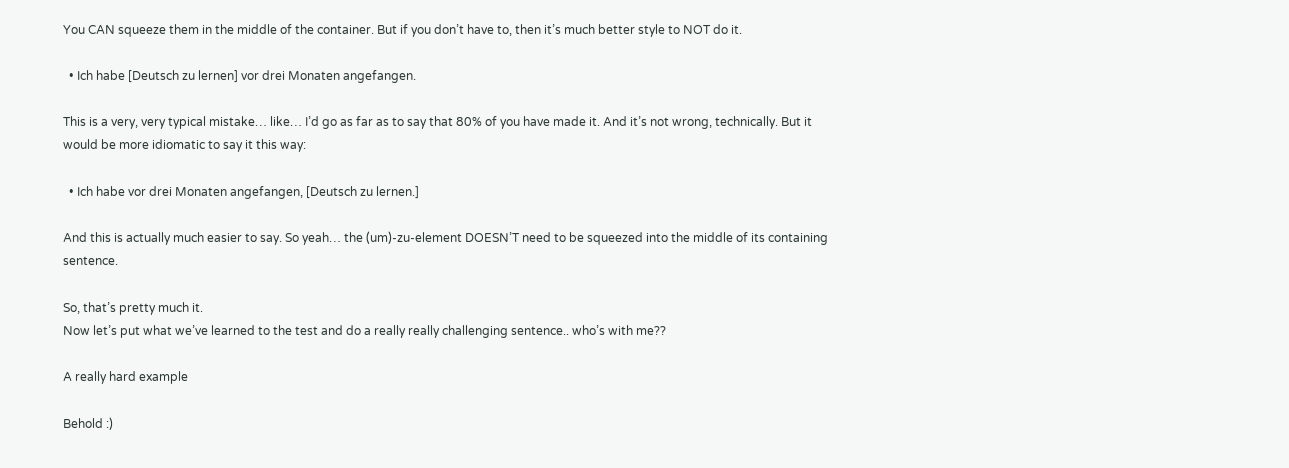You CAN squeeze them in the middle of the container. But if you don’t have to, then it’s much better style to NOT do it.

  • Ich habe [Deutsch zu lernen] vor drei Monaten angefangen.

This is a very, very typical mistake… like… I’d go as far as to say that 80% of you have made it. And it’s not wrong, technically. But it would be more idiomatic to say it this way:

  • Ich habe vor drei Monaten angefangen, [Deutsch zu lernen.]

And this is actually much easier to say. So yeah… the (um)-zu-element DOESN’T need to be squeezed into the middle of its containing sentence.

So, that’s pretty much it.
Now let’s put what we’ve learned to the test and do a really really challenging sentence.. who’s with me??

A really hard example

Behold :)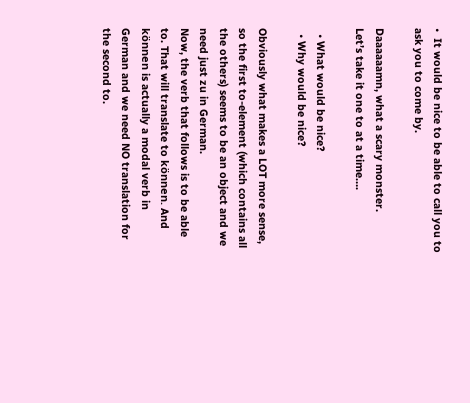•  It would be nice to be able to call you to ask you to come by.

Daaaaaamn, what a scary monster.
Let’s take it one to at a time….

  • What would be nice?
  • Why would be nice?

Obviously what makes a LOT more sense, so the first to-element (which contains all the others) seems to be an object and we need just zu in German.
Now, the verb that follows is to be able to. That will translate to können. And können is actually a modal verb in German and we need NO translation for the second to.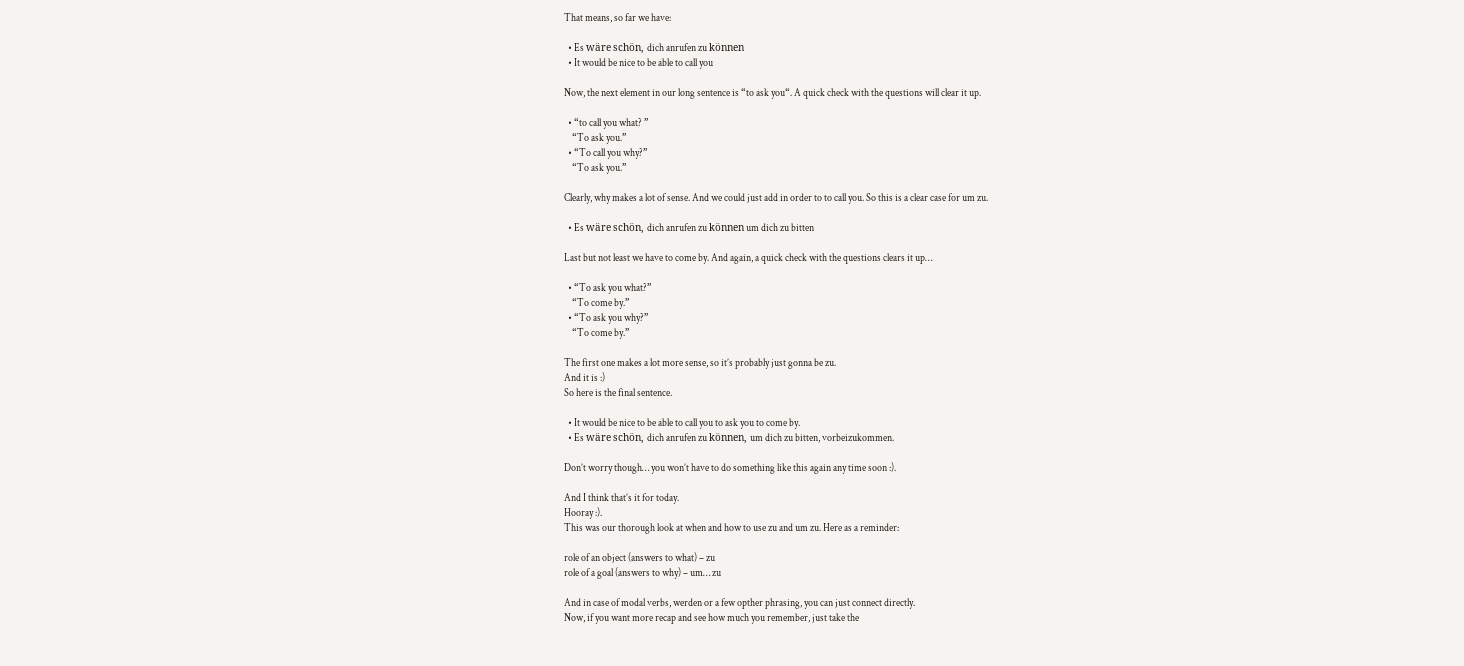That means, so far we have:

  • Es wäre schön, dich anrufen zu können
  • It would be nice to be able to call you

Now, the next element in our long sentence is “to ask you“. A quick check with the questions will clear it up.

  • “to call you what? ”
    “To ask you.”
  • “To call you why?”
    “To ask you.”

Clearly, why makes a lot of sense. And we could just add in order to to call you. So this is a clear case for um zu.

  • Es wäre schön, dich anrufen zu können um dich zu bitten

Last but not least we have to come by. And again, a quick check with the questions clears it up…

  • “To ask you what?”
    “To come by.”
  • “To ask you why?”
    “To come by.”

The first one makes a lot more sense, so it’s probably just gonna be zu.
And it is :)
So here is the final sentence.

  • It would be nice to be able to call you to ask you to come by.
  • Es wäre schön, dich anrufen zu können, um dich zu bitten, vorbeizukommen.

Don’t worry though… you won’t have to do something like this again any time soon :).

And I think that’s it for today.
Hooray :).
This was our thorough look at when and how to use zu and um zu. Here as a reminder:

role of an object (answers to what) – zu
role of a goal (answers to why) – um… zu

And in case of modal verbs, werden or a few opther phrasing, you can just connect directly.
Now, if you want more recap and see how much you remember, just take the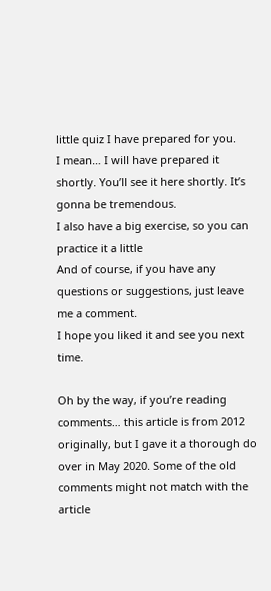little quiz I have prepared for you.
I mean… I will have prepared it shortly. You’ll see it here shortly. It’s gonna be tremendous.
I also have a big exercise, so you can practice it a little
And of course, if you have any questions or suggestions, just leave me a comment.
I hope you liked it and see you next time.

Oh by the way, if you’re reading comments… this article is from 2012 originally, but I gave it a thorough do over in May 2020. Some of the old comments might not match with the article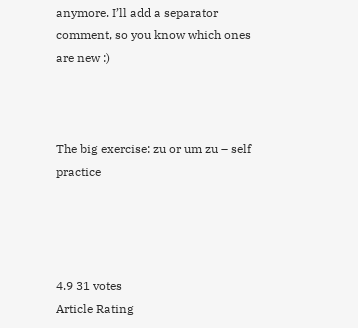anymore. I’ll add a separator comment, so you know which ones are new :)



The big exercise: zu or um zu – self practice




4.9 31 votes
Article Rating